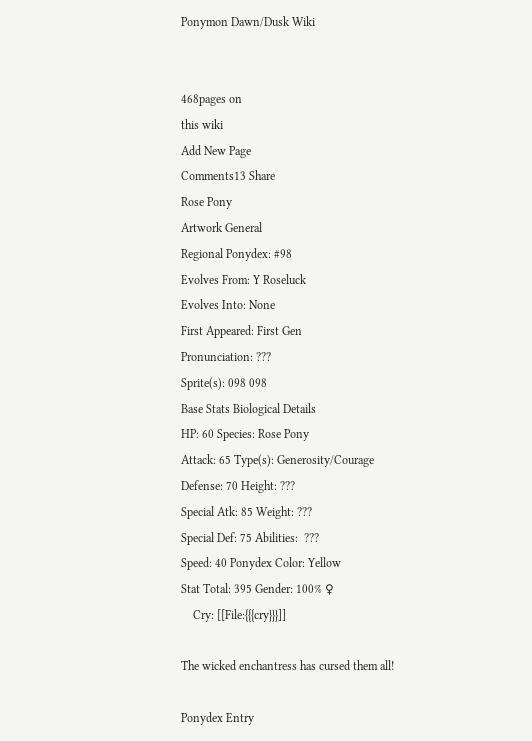Ponymon Dawn/Dusk Wiki


468pages on
this wiki
Add New Page
Comments13 Share
Rose Pony
Artwork General
Regional Ponydex: #98
Evolves From: Y Roseluck
Evolves Into: None
First Appeared: First Gen
Pronunciation: ???
Sprite(s): 098 098
Base Stats Biological Details
HP: 60 Species: Rose Pony
Attack: 65 Type(s): Generosity/Courage
Defense: 70 Height: ???
Special Atk: 85 Weight: ???
Special Def: 75 Abilities:  ???
Speed: 40 Ponydex Color: Yellow
Stat Total: 395 Gender: 100% ♀
    Cry: [[File:{{{cry}}}]]

The wicked enchantress has cursed them all!

Ponydex Entry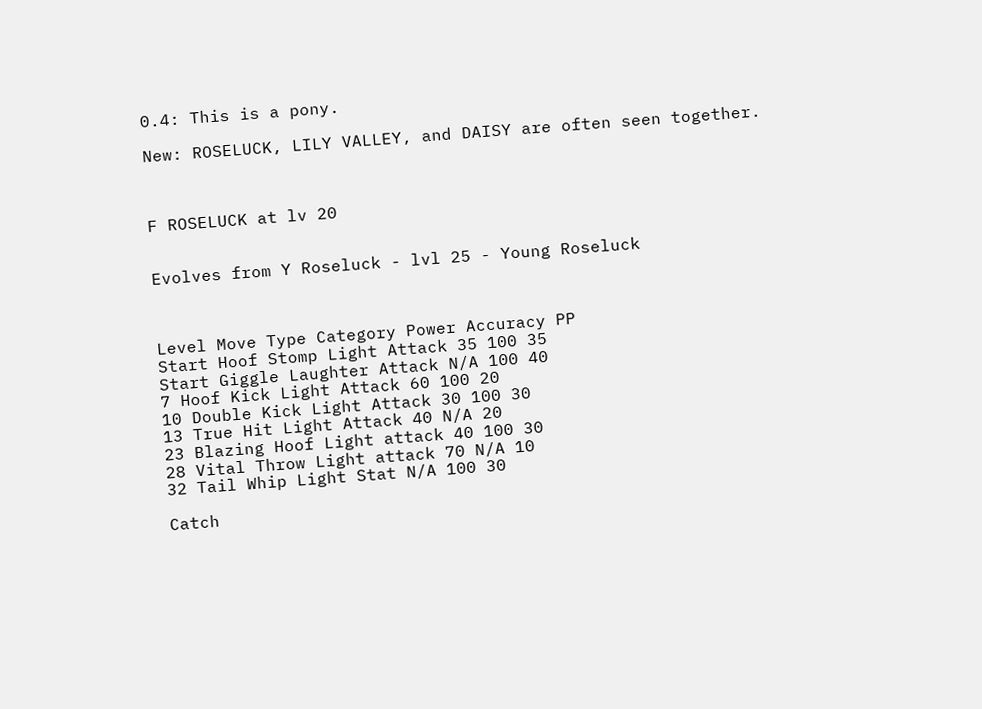0.4: This is a pony.

New: ROSELUCK, LILY VALLEY, and DAISY are often seen together.



F ROSELUCK at lv 20


Evolves from Y Roseluck - lvl 25 - Young Roseluck



Level Move Type Category Power Accuracy PP
Start Hoof Stomp Light Attack 35 100 35
Start Giggle Laughter Attack N/A 100 40
7 Hoof Kick Light Attack 60 100 20
10 Double Kick Light Attack 30 100 30
13 True Hit Light Attack 40 N/A 20
23 Blazing Hoof Light attack 40 100 30
28 Vital Throw Light attack 70 N/A 10
32 Tail Whip Light Stat N/A 100 30

Catch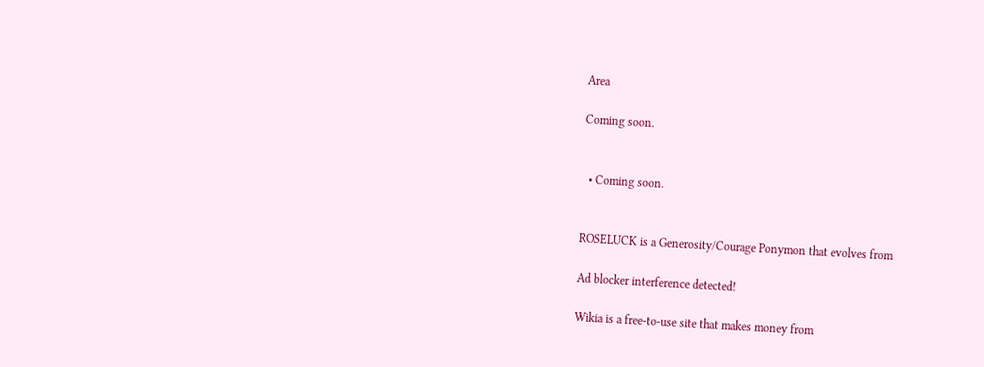Area

Coming soon.


  • Coming soon.


ROSELUCK is a Generosity/Courage Ponymon that evolves from

Ad blocker interference detected!

Wikia is a free-to-use site that makes money from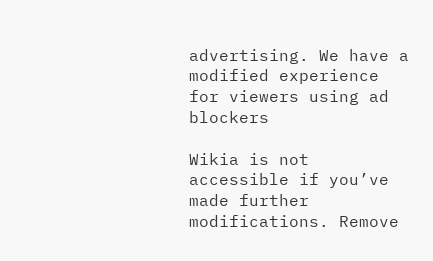advertising. We have a modified experience for viewers using ad blockers

Wikia is not accessible if you’ve made further modifications. Remove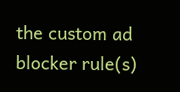the custom ad blocker rule(s)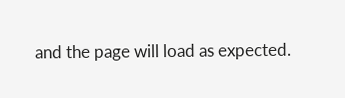and the page will load as expected.